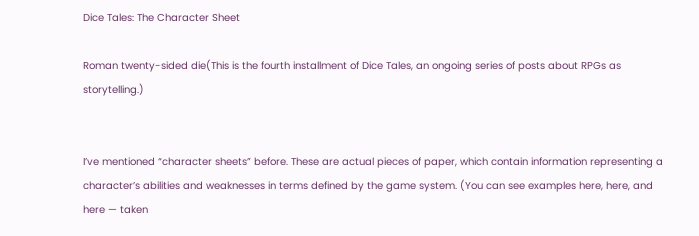Dice Tales: The Character Sheet

Roman twenty-sided die(This is the fourth installment of Dice Tales, an ongoing series of posts about RPGs as storytelling.)


I’ve mentioned “character sheets” before. These are actual pieces of paper, which contain information representing a character’s abilities and weaknesses in terms defined by the game system. (You can see examples here, here, and here — taken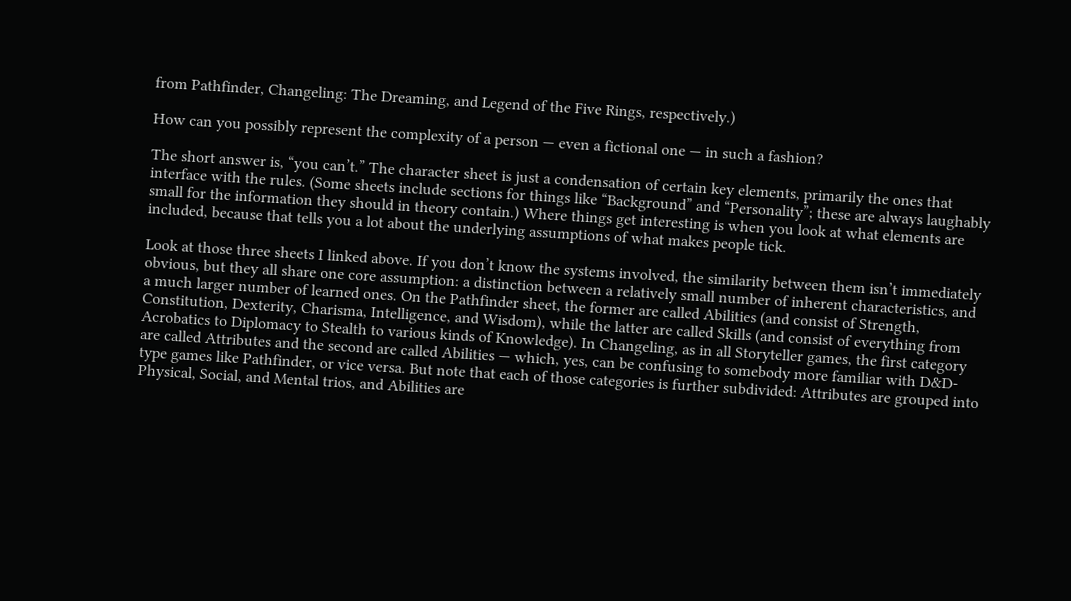from Pathfinder, Changeling: The Dreaming, and Legend of the Five Rings, respectively.)

How can you possibly represent the complexity of a person — even a fictional one — in such a fashion?

The short answer is, “you can’t.” The character sheet is just a condensation of certain key elements, primarily the ones that interface with the rules. (Some sheets include sections for things like “Background” and “Personality”; these are always laughably small for the information they should in theory contain.) Where things get interesting is when you look at what elements are included, because that tells you a lot about the underlying assumptions of what makes people tick.

Look at those three sheets I linked above. If you don’t know the systems involved, the similarity between them isn’t immediately obvious, but they all share one core assumption: a distinction between a relatively small number of inherent characteristics, and a much larger number of learned ones. On the Pathfinder sheet, the former are called Abilities (and consist of Strength, Constitution, Dexterity, Charisma, Intelligence, and Wisdom), while the latter are called Skills (and consist of everything from Acrobatics to Diplomacy to Stealth to various kinds of Knowledge). In Changeling, as in all Storyteller games, the first category are called Attributes and the second are called Abilities — which, yes, can be confusing to somebody more familiar with D&D-type games like Pathfinder, or vice versa. But note that each of those categories is further subdivided: Attributes are grouped into Physical, Social, and Mental trios, and Abilities are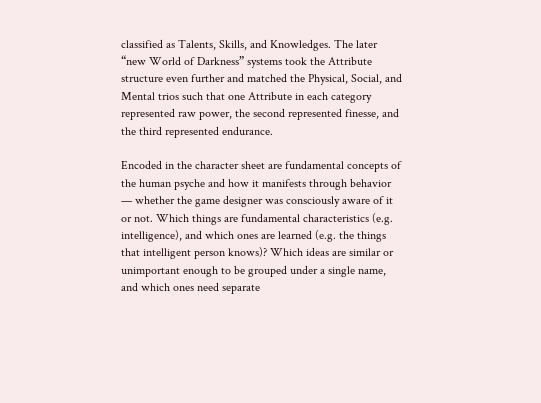classified as Talents, Skills, and Knowledges. The later “new World of Darkness” systems took the Attribute structure even further and matched the Physical, Social, and Mental trios such that one Attribute in each category represented raw power, the second represented finesse, and the third represented endurance.

Encoded in the character sheet are fundamental concepts of the human psyche and how it manifests through behavior — whether the game designer was consciously aware of it or not. Which things are fundamental characteristics (e.g. intelligence), and which ones are learned (e.g. the things that intelligent person knows)? Which ideas are similar or unimportant enough to be grouped under a single name, and which ones need separate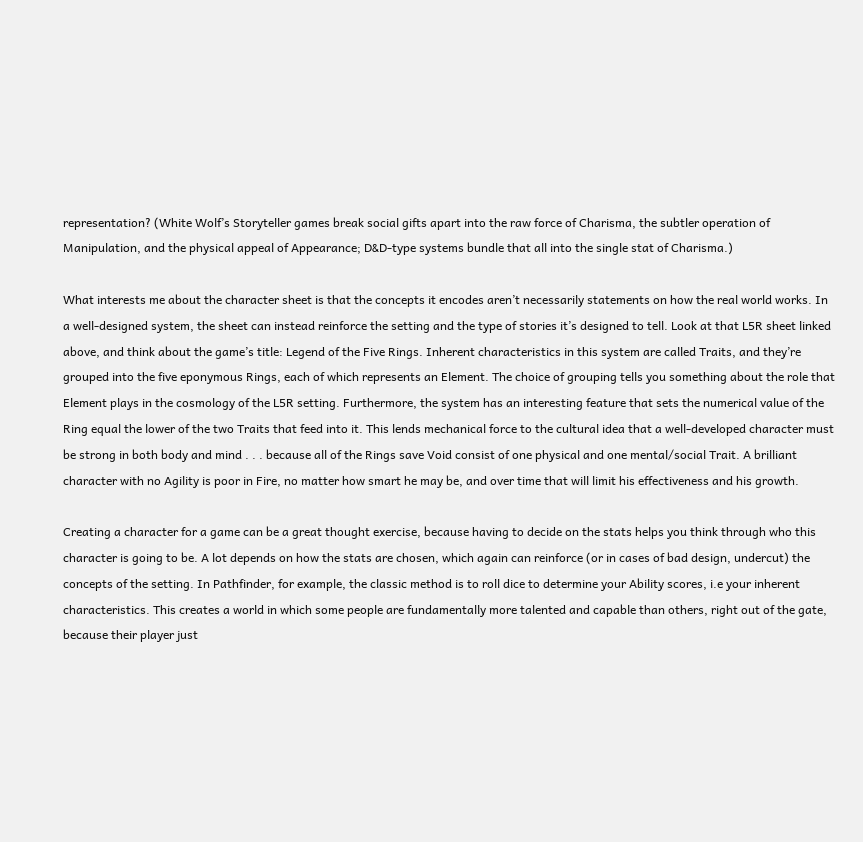representation? (White Wolf’s Storyteller games break social gifts apart into the raw force of Charisma, the subtler operation of Manipulation, and the physical appeal of Appearance; D&D-type systems bundle that all into the single stat of Charisma.)

What interests me about the character sheet is that the concepts it encodes aren’t necessarily statements on how the real world works. In a well-designed system, the sheet can instead reinforce the setting and the type of stories it’s designed to tell. Look at that L5R sheet linked above, and think about the game’s title: Legend of the Five Rings. Inherent characteristics in this system are called Traits, and they’re grouped into the five eponymous Rings, each of which represents an Element. The choice of grouping tells you something about the role that Element plays in the cosmology of the L5R setting. Furthermore, the system has an interesting feature that sets the numerical value of the Ring equal the lower of the two Traits that feed into it. This lends mechanical force to the cultural idea that a well-developed character must be strong in both body and mind . . . because all of the Rings save Void consist of one physical and one mental/social Trait. A brilliant character with no Agility is poor in Fire, no matter how smart he may be, and over time that will limit his effectiveness and his growth.

Creating a character for a game can be a great thought exercise, because having to decide on the stats helps you think through who this character is going to be. A lot depends on how the stats are chosen, which again can reinforce (or in cases of bad design, undercut) the concepts of the setting. In Pathfinder, for example, the classic method is to roll dice to determine your Ability scores, i.e your inherent characteristics. This creates a world in which some people are fundamentally more talented and capable than others, right out of the gate, because their player just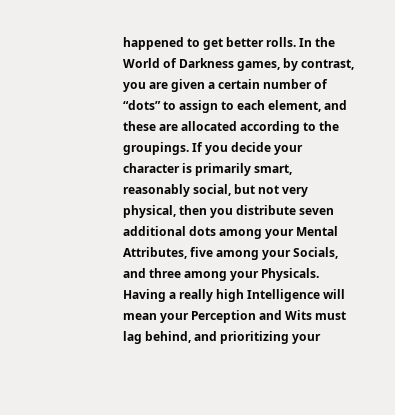happened to get better rolls. In the World of Darkness games, by contrast, you are given a certain number of “dots” to assign to each element, and these are allocated according to the groupings. If you decide your character is primarily smart, reasonably social, but not very physical, then you distribute seven additional dots among your Mental Attributes, five among your Socials, and three among your Physicals. Having a really high Intelligence will mean your Perception and Wits must lag behind, and prioritizing your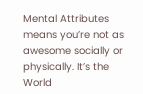Mental Attributes means you’re not as awesome socially or physically. It’s the World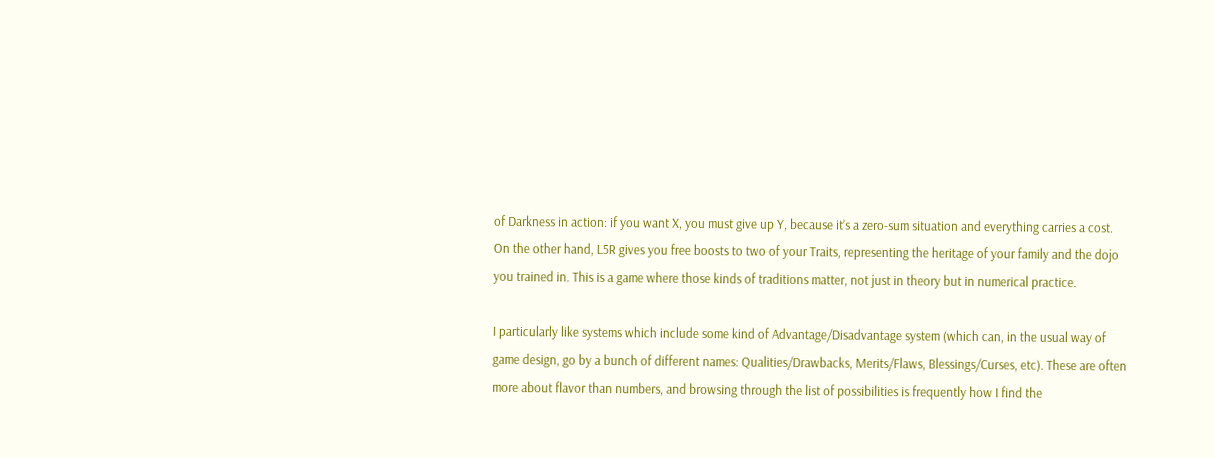of Darkness in action: if you want X, you must give up Y, because it’s a zero-sum situation and everything carries a cost. On the other hand, L5R gives you free boosts to two of your Traits, representing the heritage of your family and the dojo you trained in. This is a game where those kinds of traditions matter, not just in theory but in numerical practice.

I particularly like systems which include some kind of Advantage/Disadvantage system (which can, in the usual way of game design, go by a bunch of different names: Qualities/Drawbacks, Merits/Flaws, Blessings/Curses, etc). These are often more about flavor than numbers, and browsing through the list of possibilities is frequently how I find the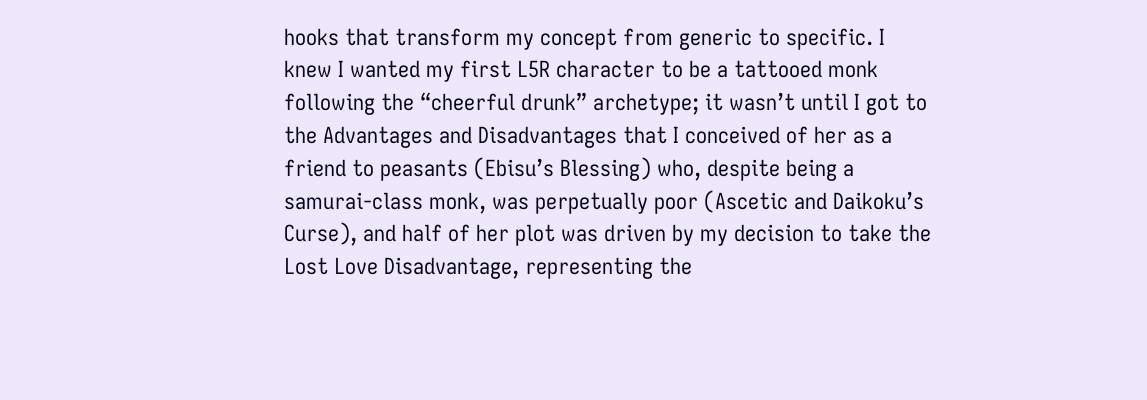hooks that transform my concept from generic to specific. I knew I wanted my first L5R character to be a tattooed monk following the “cheerful drunk” archetype; it wasn’t until I got to the Advantages and Disadvantages that I conceived of her as a friend to peasants (Ebisu’s Blessing) who, despite being a samurai-class monk, was perpetually poor (Ascetic and Daikoku’s Curse), and half of her plot was driven by my decision to take the Lost Love Disadvantage, representing the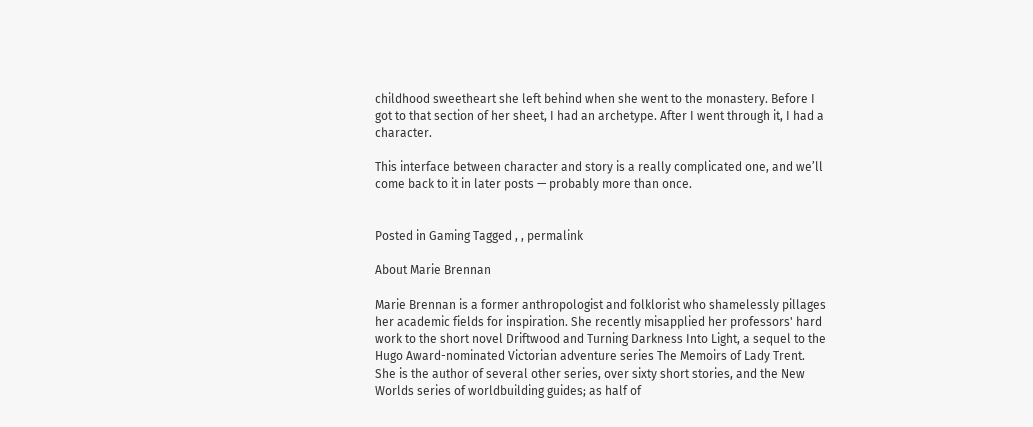childhood sweetheart she left behind when she went to the monastery. Before I got to that section of her sheet, I had an archetype. After I went through it, I had a character.

This interface between character and story is a really complicated one, and we’ll come back to it in later posts — probably more than once.


Posted in Gaming Tagged , , permalink

About Marie Brennan

Marie Brennan is a former anthropologist and folklorist who shamelessly pillages her academic fields for inspiration. She recently misapplied her professors' hard work to the short novel Driftwood and Turning Darkness Into Light, a sequel to the Hugo Award-nominated Victorian adventure series The Memoirs of Lady Trent. She is the author of several other series, over sixty short stories, and the New Worlds series of worldbuilding guides; as half of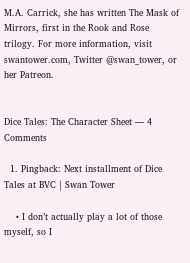M.A. Carrick, she has written The Mask of Mirrors, first in the Rook and Rose trilogy. For more information, visit swantower.com, Twitter @swan_tower, or her Patreon.


Dice Tales: The Character Sheet — 4 Comments

  1. Pingback: Next installment of Dice Tales at BVC | Swan Tower

    • I don’t actually play a lot of those myself, so I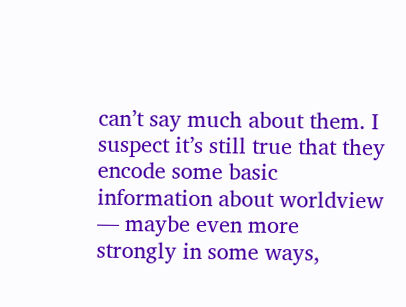can’t say much about them. I suspect it’s still true that they encode some basic information about worldview — maybe even more strongly in some ways,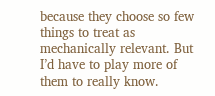because they choose so few things to treat as mechanically relevant. But I’d have to play more of them to really know.